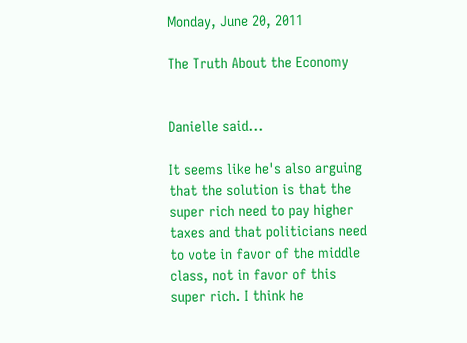Monday, June 20, 2011

The Truth About the Economy


Danielle said...

It seems like he's also arguing that the solution is that the super rich need to pay higher taxes and that politicians need to vote in favor of the middle class, not in favor of this super rich. I think he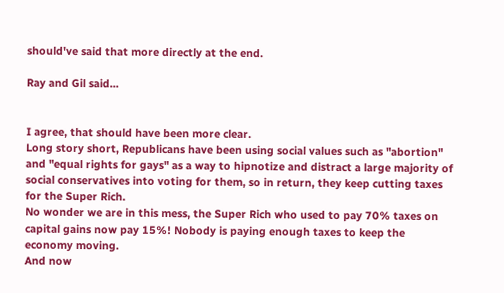should've said that more directly at the end.

Ray and Gil said...


I agree, that should have been more clear.
Long story short, Republicans have been using social values such as "abortion" and "equal rights for gays" as a way to hipnotize and distract a large majority of social conservatives into voting for them, so in return, they keep cutting taxes for the Super Rich.
No wonder we are in this mess, the Super Rich who used to pay 70% taxes on capital gains now pay 15%! Nobody is paying enough taxes to keep the economy moving.
And now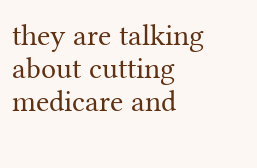they are talking about cutting medicare and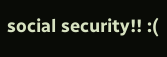social security!! :(